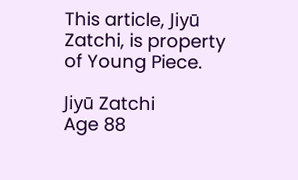This article, Jiyū Zatchi, is property of Young Piece.

Jiyū Zatchi
Age 88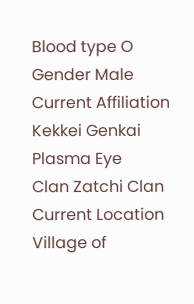Blood type O
Gender Male
Current Affiliation
Kekkei Genkai Plasma Eye
Clan Zatchi Clan
Current Location
Village of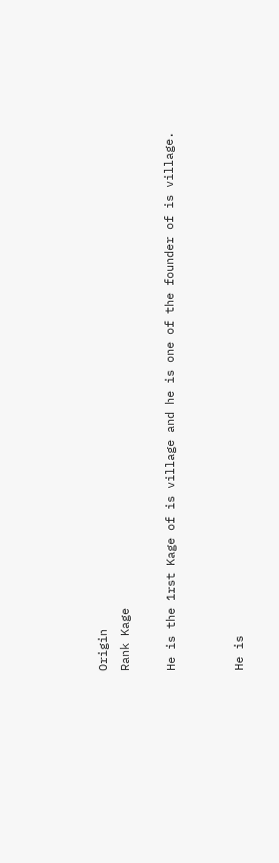Origin
Rank Kage

He is the 1rst Kage of is village and he is one of the founder of is village.


He is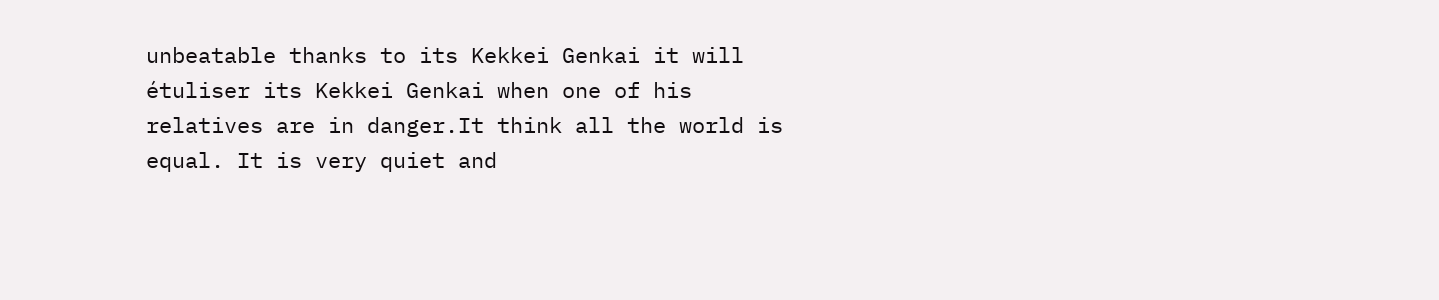unbeatable thanks to its Kekkei Genkai it will étuliser its Kekkei Genkai when one of his relatives are in danger.It think all the world is equal. It is very quiet and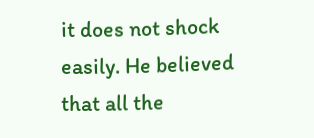it does not shock easily. He believed that all the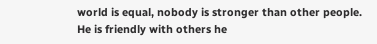world is equal, nobody is stronger than other people. He is friendly with others he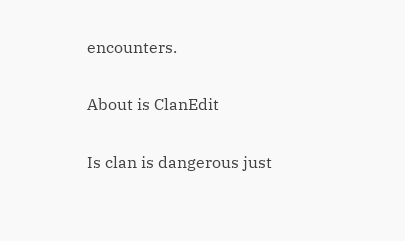encounters.

About is ClanEdit

Is clan is dangerous just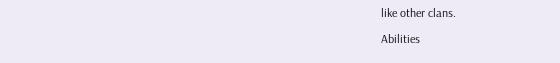like other clans.

Abilities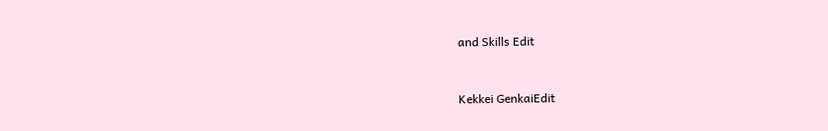and Skills Edit


Kekkei GenkaiEdit